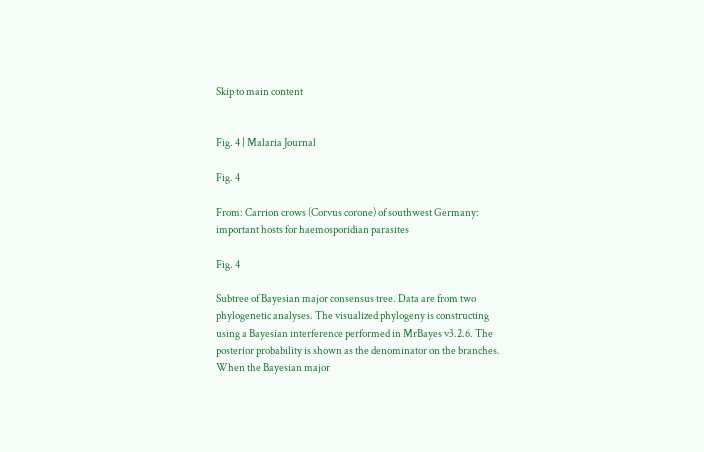Skip to main content


Fig. 4 | Malaria Journal

Fig. 4

From: Carrion crows (Corvus corone) of southwest Germany: important hosts for haemosporidian parasites

Fig. 4

Subtree of Bayesian major consensus tree. Data are from two phylogenetic analyses. The visualized phylogeny is constructing using a Bayesian interference performed in MrBayes v3.2.6. The posterior probability is shown as the denominator on the branches. When the Bayesian major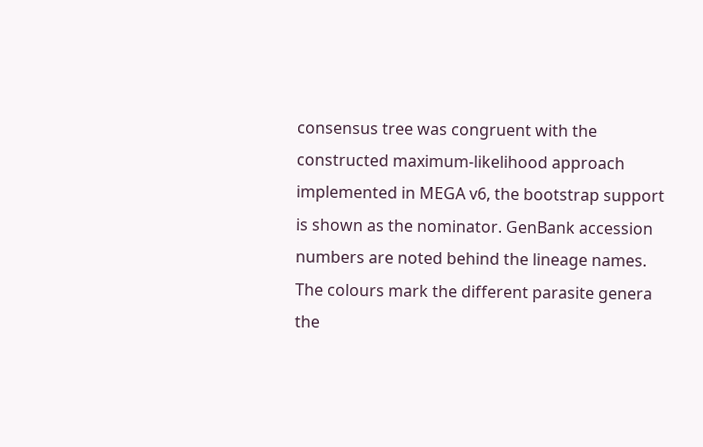consensus tree was congruent with the constructed maximum-likelihood approach implemented in MEGA v6, the bootstrap support is shown as the nominator. GenBank accession numbers are noted behind the lineage names. The colours mark the different parasite genera the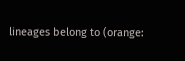lineages belong to (orange: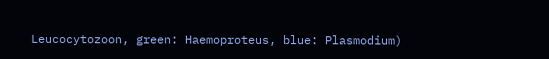Leucocytozoon, green: Haemoproteus, blue: Plasmodium)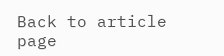Back to article page